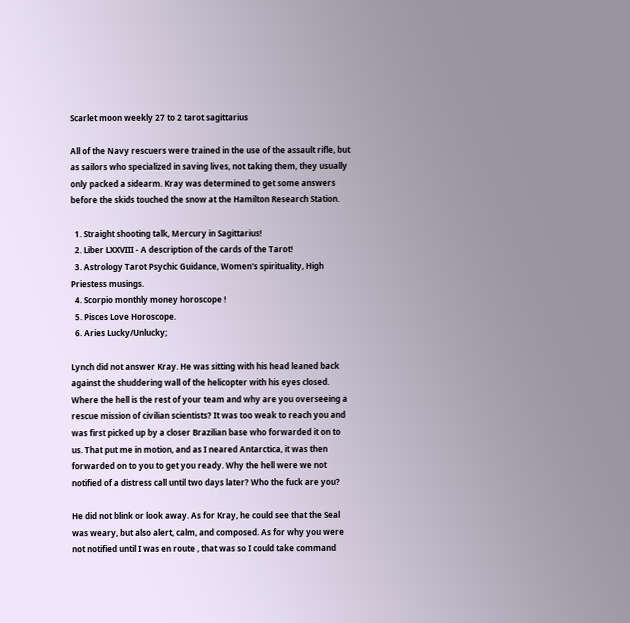Scarlet moon weekly 27 to 2 tarot sagittarius

All of the Navy rescuers were trained in the use of the assault rifle, but as sailors who specialized in saving lives, not taking them, they usually only packed a sidearm. Kray was determined to get some answers before the skids touched the snow at the Hamilton Research Station.

  1. Straight shooting talk, Mercury in Sagittarius!
  2. Liber LXXVIII - A description of the cards of the Tarot!
  3. Astrology Tarot Psychic Guidance, Women's spirituality, High Priestess musings.
  4. Scorpio monthly money horoscope !
  5. Pisces Love Horoscope.
  6. Aries Lucky/Unlucky;

Lynch did not answer Kray. He was sitting with his head leaned back against the shuddering wall of the helicopter with his eyes closed. Where the hell is the rest of your team and why are you overseeing a rescue mission of civilian scientists? It was too weak to reach you and was first picked up by a closer Brazilian base who forwarded it on to us. That put me in motion, and as I neared Antarctica, it was then forwarded on to you to get you ready. Why the hell were we not notified of a distress call until two days later? Who the fuck are you?

He did not blink or look away. As for Kray, he could see that the Seal was weary, but also alert, calm, and composed. As for why you were not notified until I was en route , that was so I could take command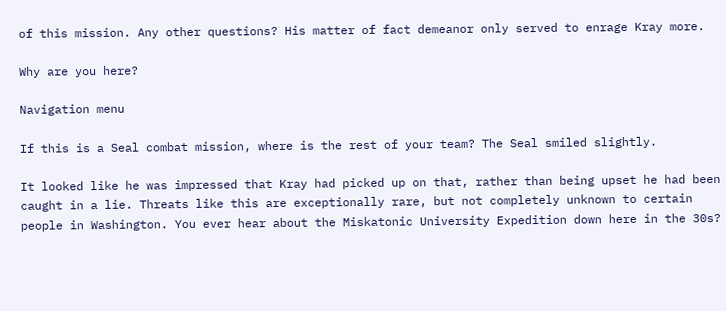of this mission. Any other questions? His matter of fact demeanor only served to enrage Kray more.

Why are you here?

Navigation menu

If this is a Seal combat mission, where is the rest of your team? The Seal smiled slightly.

It looked like he was impressed that Kray had picked up on that, rather than being upset he had been caught in a lie. Threats like this are exceptionally rare, but not completely unknown to certain people in Washington. You ever hear about the Miskatonic University Expedition down here in the 30s?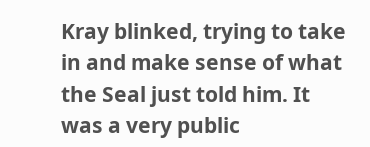Kray blinked, trying to take in and make sense of what the Seal just told him. It was a very public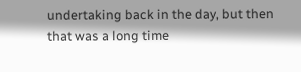undertaking back in the day, but then that was a long time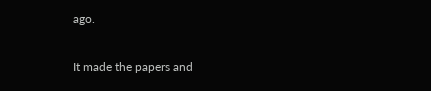ago.

It made the papers and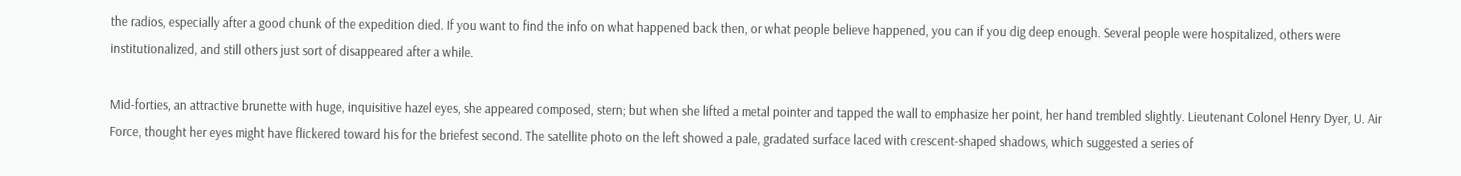the radios, especially after a good chunk of the expedition died. If you want to find the info on what happened back then, or what people believe happened, you can if you dig deep enough. Several people were hospitalized, others were institutionalized, and still others just sort of disappeared after a while.

Mid-forties, an attractive brunette with huge, inquisitive hazel eyes, she appeared composed, stern; but when she lifted a metal pointer and tapped the wall to emphasize her point, her hand trembled slightly. Lieutenant Colonel Henry Dyer, U. Air Force, thought her eyes might have flickered toward his for the briefest second. The satellite photo on the left showed a pale, gradated surface laced with crescent-shaped shadows, which suggested a series of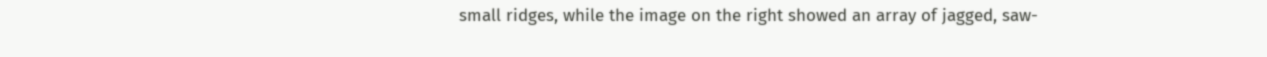small ridges, while the image on the right showed an array of jagged, saw-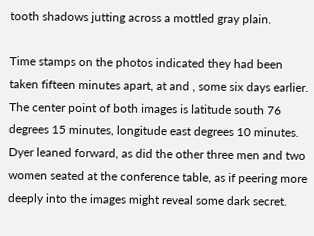tooth shadows jutting across a mottled gray plain.

Time stamps on the photos indicated they had been taken fifteen minutes apart, at and , some six days earlier. The center point of both images is latitude south 76 degrees 15 minutes, longitude east degrees 10 minutes. Dyer leaned forward, as did the other three men and two women seated at the conference table, as if peering more deeply into the images might reveal some dark secret.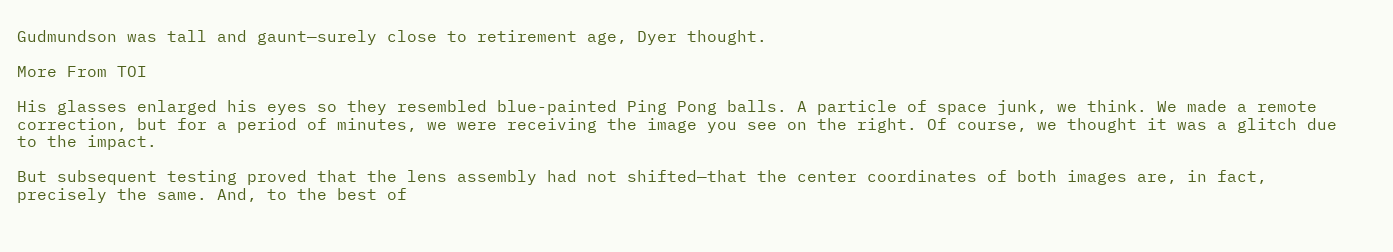Gudmundson was tall and gaunt—surely close to retirement age, Dyer thought.

More From TOI

His glasses enlarged his eyes so they resembled blue-painted Ping Pong balls. A particle of space junk, we think. We made a remote correction, but for a period of minutes, we were receiving the image you see on the right. Of course, we thought it was a glitch due to the impact.

But subsequent testing proved that the lens assembly had not shifted—that the center coordinates of both images are, in fact, precisely the same. And, to the best of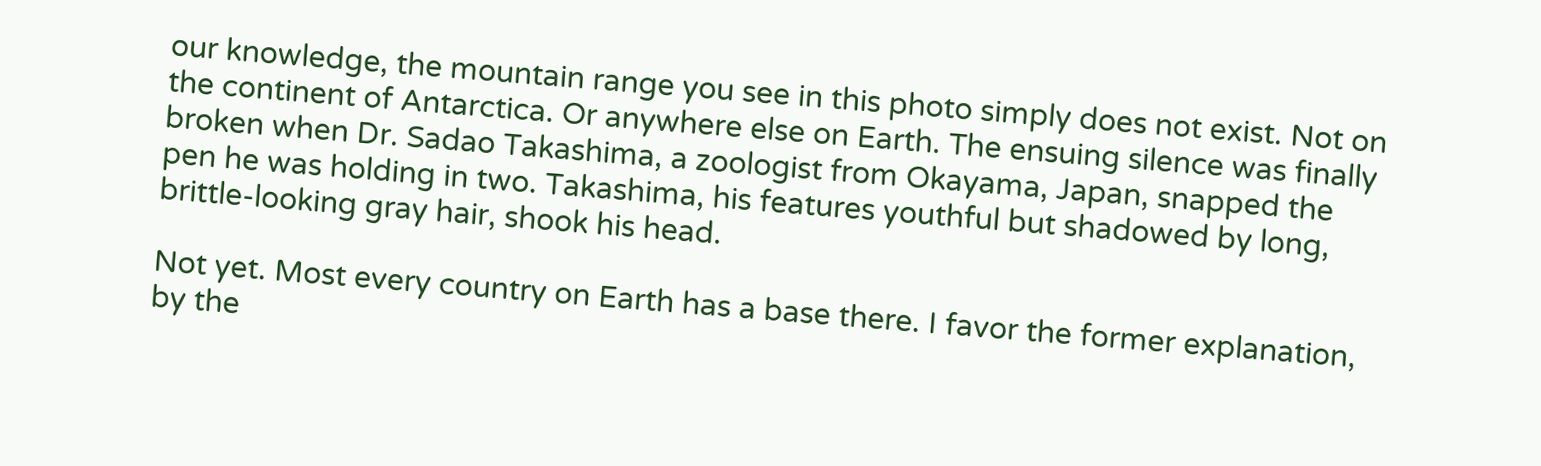our knowledge, the mountain range you see in this photo simply does not exist. Not on the continent of Antarctica. Or anywhere else on Earth. The ensuing silence was finally broken when Dr. Sadao Takashima, a zoologist from Okayama, Japan, snapped the pen he was holding in two. Takashima, his features youthful but shadowed by long, brittle-looking gray hair, shook his head.

Not yet. Most every country on Earth has a base there. I favor the former explanation, by the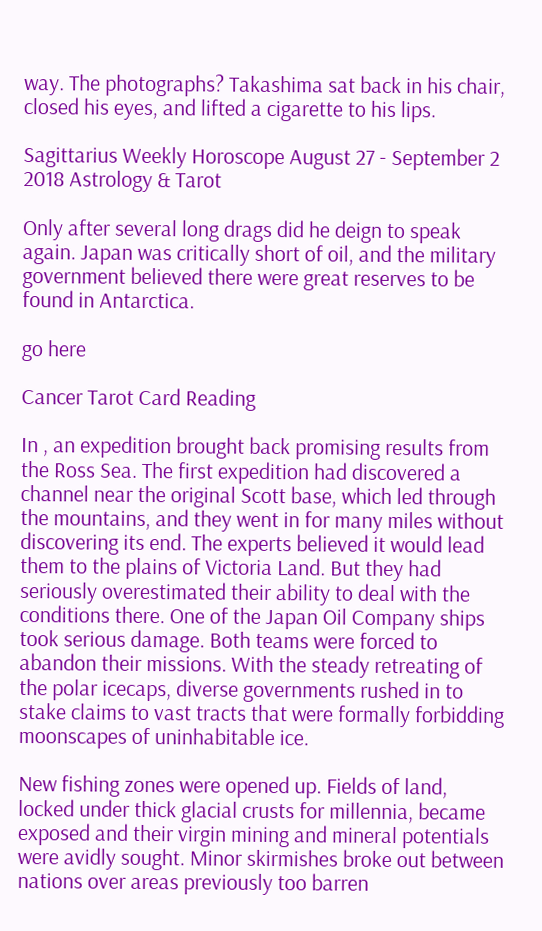way. The photographs? Takashima sat back in his chair, closed his eyes, and lifted a cigarette to his lips.

Sagittarius Weekly Horoscope August 27 - September 2 2018 Astrology & Tarot

Only after several long drags did he deign to speak again. Japan was critically short of oil, and the military government believed there were great reserves to be found in Antarctica.

go here

Cancer Tarot Card Reading

In , an expedition brought back promising results from the Ross Sea. The first expedition had discovered a channel near the original Scott base, which led through the mountains, and they went in for many miles without discovering its end. The experts believed it would lead them to the plains of Victoria Land. But they had seriously overestimated their ability to deal with the conditions there. One of the Japan Oil Company ships took serious damage. Both teams were forced to abandon their missions. With the steady retreating of the polar icecaps, diverse governments rushed in to stake claims to vast tracts that were formally forbidding moonscapes of uninhabitable ice.

New fishing zones were opened up. Fields of land, locked under thick glacial crusts for millennia, became exposed and their virgin mining and mineral potentials were avidly sought. Minor skirmishes broke out between nations over areas previously too barren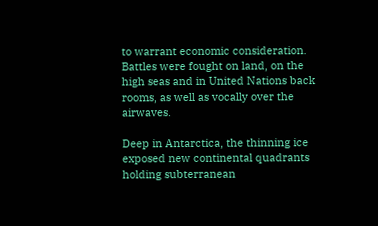to warrant economic consideration. Battles were fought on land, on the high seas and in United Nations back rooms, as well as vocally over the airwaves.

Deep in Antarctica, the thinning ice exposed new continental quadrants holding subterranean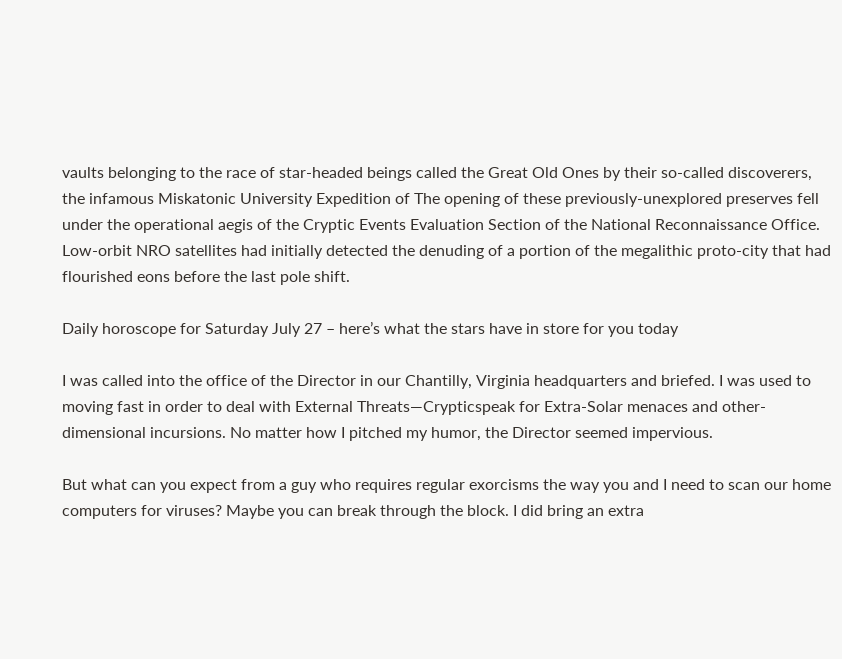vaults belonging to the race of star-headed beings called the Great Old Ones by their so-called discoverers, the infamous Miskatonic University Expedition of The opening of these previously-unexplored preserves fell under the operational aegis of the Cryptic Events Evaluation Section of the National Reconnaissance Office. Low-orbit NRO satellites had initially detected the denuding of a portion of the megalithic proto-city that had flourished eons before the last pole shift.

Daily horoscope for Saturday July 27 – here’s what the stars have in store for you today

I was called into the office of the Director in our Chantilly, Virginia headquarters and briefed. I was used to moving fast in order to deal with External Threats—Crypticspeak for Extra-Solar menaces and other-dimensional incursions. No matter how I pitched my humor, the Director seemed impervious.

But what can you expect from a guy who requires regular exorcisms the way you and I need to scan our home computers for viruses? Maybe you can break through the block. I did bring an extra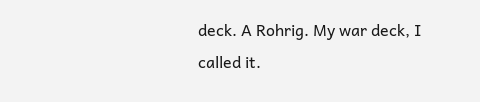deck. A Rohrig. My war deck, I called it.